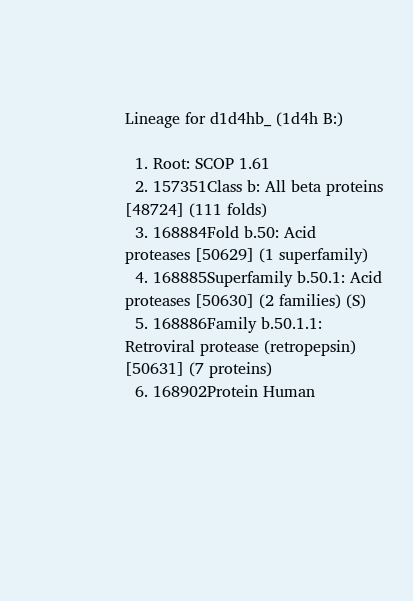Lineage for d1d4hb_ (1d4h B:)

  1. Root: SCOP 1.61
  2. 157351Class b: All beta proteins [48724] (111 folds)
  3. 168884Fold b.50: Acid proteases [50629] (1 superfamily)
  4. 168885Superfamily b.50.1: Acid proteases [50630] (2 families) (S)
  5. 168886Family b.50.1.1: Retroviral protease (retropepsin) [50631] (7 proteins)
  6. 168902Protein Human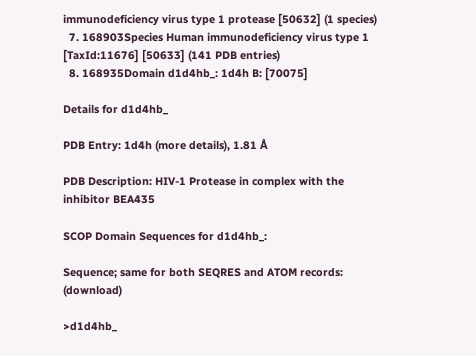immunodeficiency virus type 1 protease [50632] (1 species)
  7. 168903Species Human immunodeficiency virus type 1 [TaxId:11676] [50633] (141 PDB entries)
  8. 168935Domain d1d4hb_: 1d4h B: [70075]

Details for d1d4hb_

PDB Entry: 1d4h (more details), 1.81 Å

PDB Description: HIV-1 Protease in complex with the inhibitor BEA435

SCOP Domain Sequences for d1d4hb_:

Sequence; same for both SEQRES and ATOM records: (download)

>d1d4hb_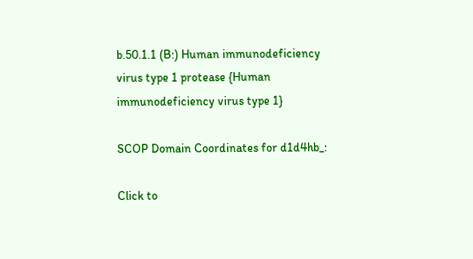b.50.1.1 (B:) Human immunodeficiency virus type 1 protease {Human immunodeficiency virus type 1}

SCOP Domain Coordinates for d1d4hb_:

Click to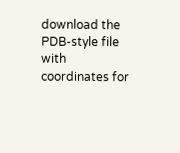download the PDB-style file with coordinates for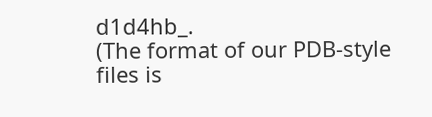d1d4hb_.
(The format of our PDB-style files is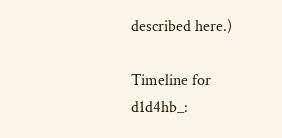described here.)

Timeline for d1d4hb_: